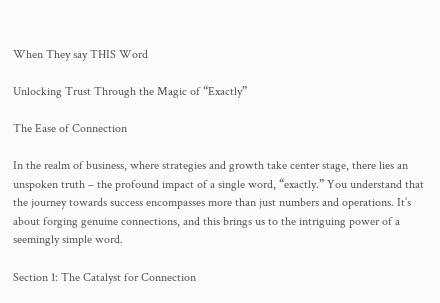When They say THIS Word

Unlocking Trust Through the Magic of “Exactly”

The Ease of Connection

In the realm of business, where strategies and growth take center stage, there lies an unspoken truth – the profound impact of a single word, “exactly.” You understand that the journey towards success encompasses more than just numbers and operations. It’s about forging genuine connections, and this brings us to the intriguing power of a seemingly simple word.

Section 1: The Catalyst for Connection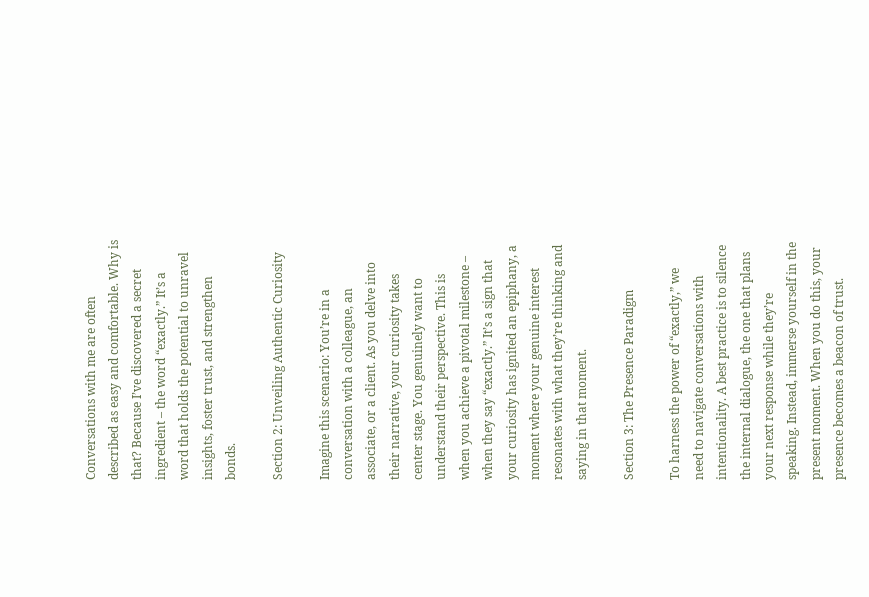Conversations with me are often described as easy and comfortable. Why is that? Because I’ve discovered a secret ingredient – the word “exactly.” It’s a word that holds the potential to unravel insights, foster trust, and strengthen bonds.

Section 2: Unveiling Authentic Curiosity

Imagine this scenario: You’re in a conversation with a colleague, an associate, or a client. As you delve into their narrative, your curiosity takes center stage. You genuinely want to understand their perspective. This is when you achieve a pivotal milestone – when they say “exactly.” It’s a sign that your curiosity has ignited an epiphany, a moment where your genuine interest resonates with what they’re thinking and saying in that moment.

Section 3: The Presence Paradigm

To harness the power of “exactly,” we need to navigate conversations with intentionality. A best practice is to silence the internal dialogue, the one that plans your next response while they’re speaking. Instead, immerse yourself in the present moment. When you do this, your presence becomes a beacon of trust.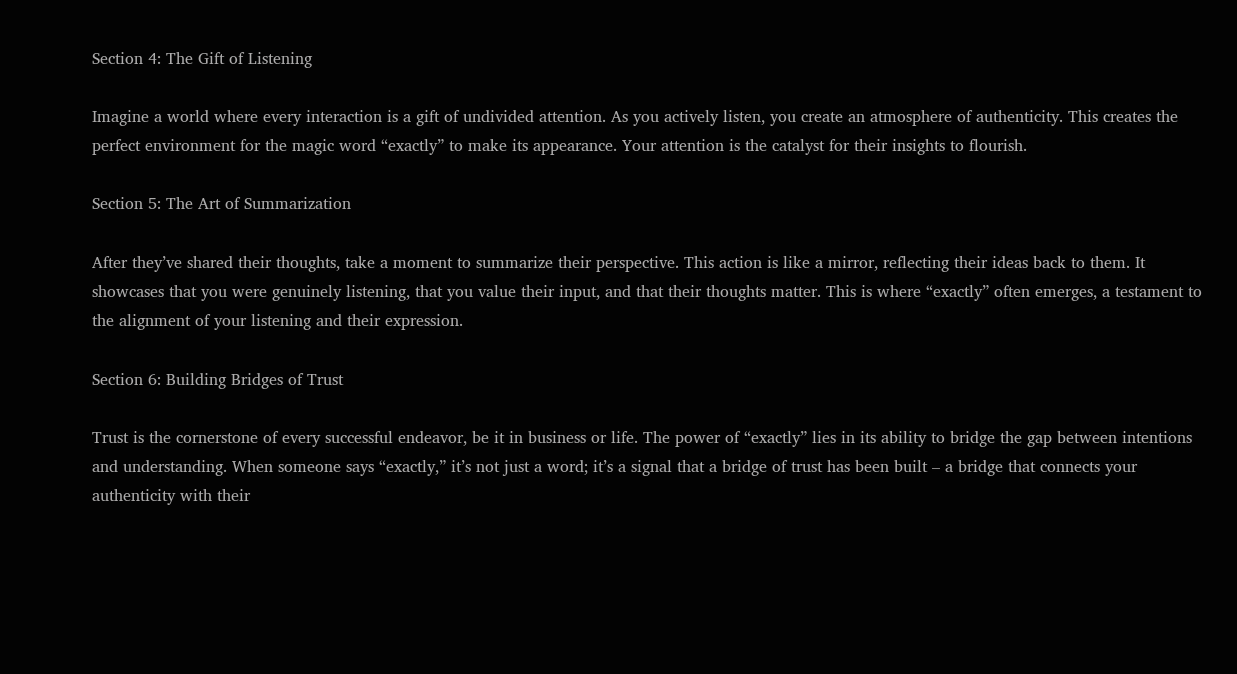Section 4: The Gift of Listening

Imagine a world where every interaction is a gift of undivided attention. As you actively listen, you create an atmosphere of authenticity. This creates the perfect environment for the magic word “exactly” to make its appearance. Your attention is the catalyst for their insights to flourish.

Section 5: The Art of Summarization

After they’ve shared their thoughts, take a moment to summarize their perspective. This action is like a mirror, reflecting their ideas back to them. It showcases that you were genuinely listening, that you value their input, and that their thoughts matter. This is where “exactly” often emerges, a testament to the alignment of your listening and their expression.

Section 6: Building Bridges of Trust

Trust is the cornerstone of every successful endeavor, be it in business or life. The power of “exactly” lies in its ability to bridge the gap between intentions and understanding. When someone says “exactly,” it’s not just a word; it’s a signal that a bridge of trust has been built – a bridge that connects your authenticity with their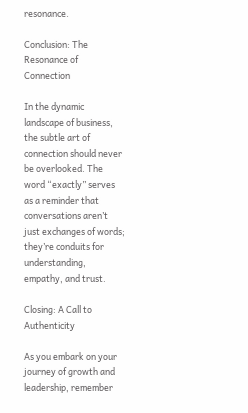resonance.

Conclusion: The Resonance of Connection

In the dynamic landscape of business, the subtle art of connection should never be overlooked. The word “exactly” serves as a reminder that conversations aren’t just exchanges of words; they’re conduits for understanding, empathy, and trust.

Closing: A Call to Authenticity

As you embark on your journey of growth and leadership, remember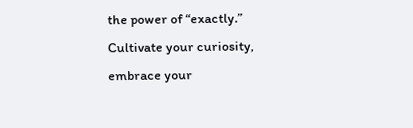the power of “exactly.” Cultivate your curiosity, embrace your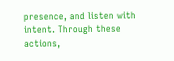presence, and listen with intent. Through these actions,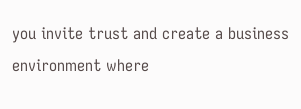you invite trust and create a business environment where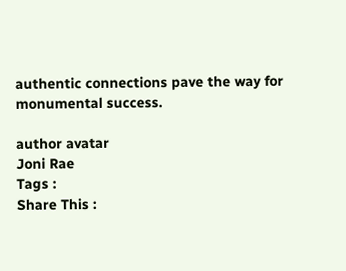authentic connections pave the way for monumental success.

author avatar
Joni Rae
Tags :
Share This :